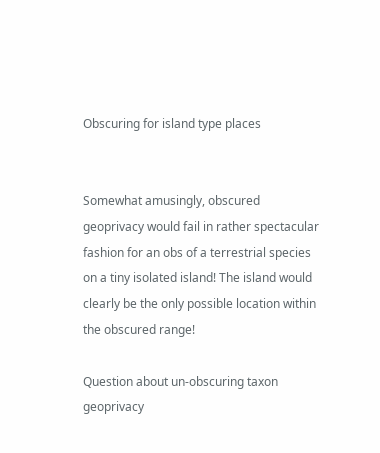Obscuring for island type places


Somewhat amusingly, obscured geoprivacy would fail in rather spectacular fashion for an obs of a terrestrial species on a tiny isolated island! The island would clearly be the only possible location within the obscured range!

Question about un-obscuring taxon geoprivacy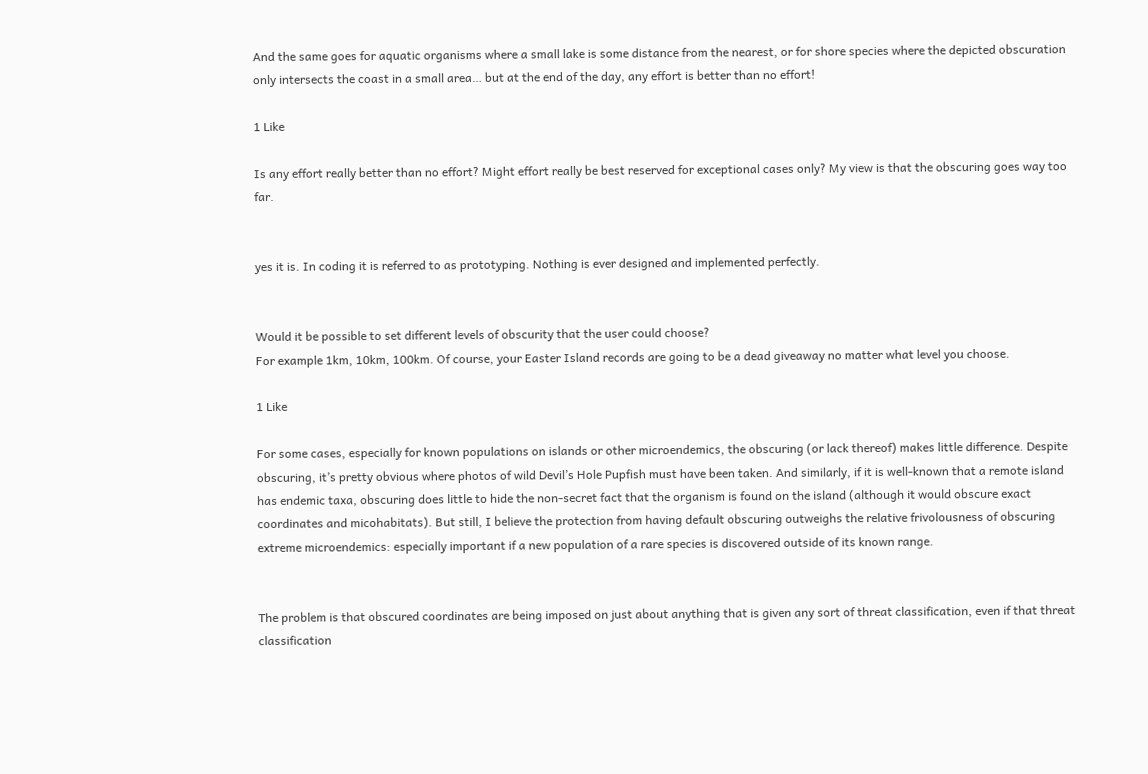And the same goes for aquatic organisms where a small lake is some distance from the nearest, or for shore species where the depicted obscuration only intersects the coast in a small area… but at the end of the day, any effort is better than no effort!

1 Like

Is any effort really better than no effort? Might effort really be best reserved for exceptional cases only? My view is that the obscuring goes way too far.


yes it is. In coding it is referred to as prototyping. Nothing is ever designed and implemented perfectly.


Would it be possible to set different levels of obscurity that the user could choose?
For example 1km, 10km, 100km. Of course, your Easter Island records are going to be a dead giveaway no matter what level you choose.

1 Like

For some cases, especially for known populations on islands or other microendemics, the obscuring (or lack thereof) makes little difference. Despite obscuring, it’s pretty obvious where photos of wild Devil’s Hole Pupfish must have been taken. And similarly, if it is well-known that a remote island has endemic taxa, obscuring does little to hide the non-secret fact that the organism is found on the island (although it would obscure exact coordinates and micohabitats). But still, I believe the protection from having default obscuring outweighs the relative frivolousness of obscuring extreme microendemics: especially important if a new population of a rare species is discovered outside of its known range.


The problem is that obscured coordinates are being imposed on just about anything that is given any sort of threat classification, even if that threat classification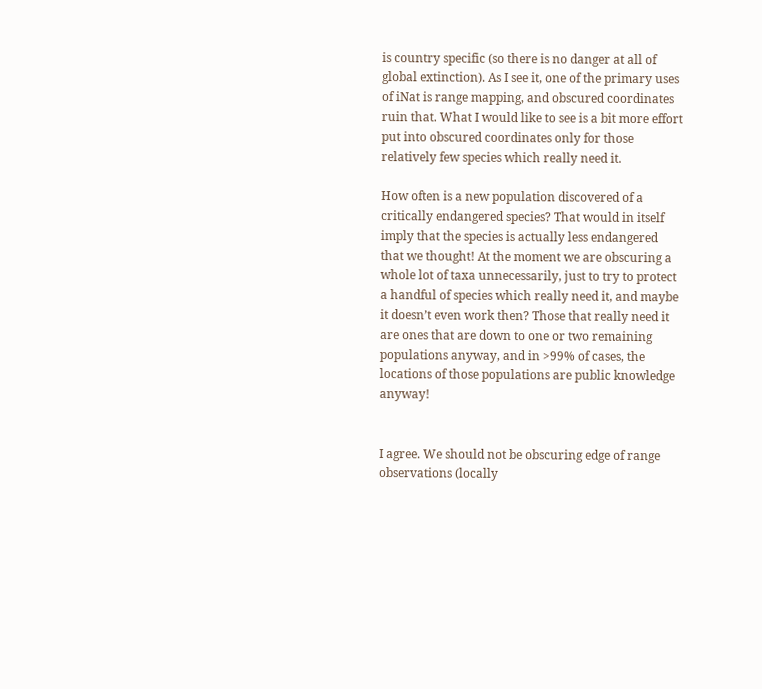is country specific (so there is no danger at all of global extinction). As I see it, one of the primary uses of iNat is range mapping, and obscured coordinates ruin that. What I would like to see is a bit more effort put into obscured coordinates only for those relatively few species which really need it.

How often is a new population discovered of a critically endangered species? That would in itself imply that the species is actually less endangered that we thought! At the moment we are obscuring a whole lot of taxa unnecessarily, just to try to protect a handful of species which really need it, and maybe it doesn’t even work then? Those that really need it are ones that are down to one or two remaining populations anyway, and in >99% of cases, the locations of those populations are public knowledge anyway!


I agree. We should not be obscuring edge of range observations (locally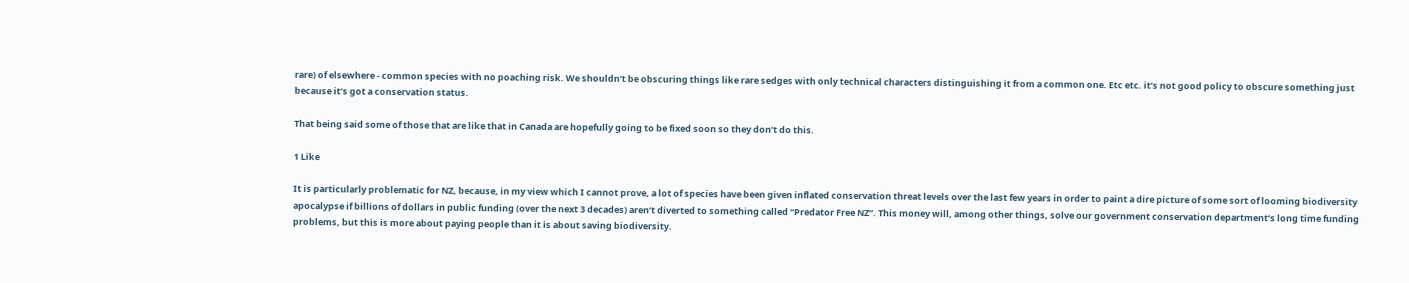rare) of elsewhere - common species with no poaching risk. We shouldn’t be obscuring things like rare sedges with only technical characters distinguishing it from a common one. Etc etc. it’s not good policy to obscure something just because it’s got a conservation status.

That being said some of those that are like that in Canada are hopefully going to be fixed soon so they don’t do this.

1 Like

It is particularly problematic for NZ, because, in my view which I cannot prove, a lot of species have been given inflated conservation threat levels over the last few years in order to paint a dire picture of some sort of looming biodiversity apocalypse if billions of dollars in public funding (over the next 3 decades) aren’t diverted to something called “Predator Free NZ”. This money will, among other things, solve our government conservation department’s long time funding problems, but this is more about paying people than it is about saving biodiversity.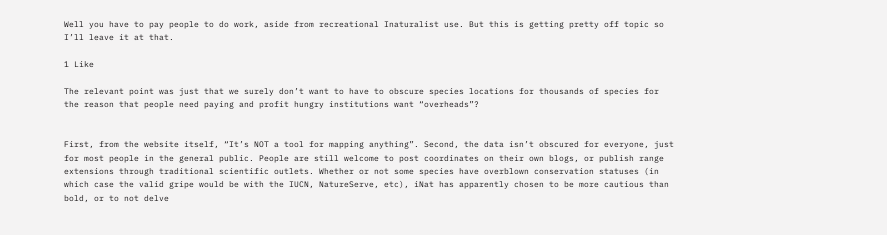Well you have to pay people to do work, aside from recreational Inaturalist use. But this is getting pretty off topic so I’ll leave it at that.

1 Like

The relevant point was just that we surely don’t want to have to obscure species locations for thousands of species for the reason that people need paying and profit hungry institutions want “overheads”?


First, from the website itself, “It’s NOT a tool for mapping anything”. Second, the data isn’t obscured for everyone, just for most people in the general public. People are still welcome to post coordinates on their own blogs, or publish range extensions through traditional scientific outlets. Whether or not some species have overblown conservation statuses (in which case the valid gripe would be with the IUCN, NatureServe, etc), iNat has apparently chosen to be more cautious than bold, or to not delve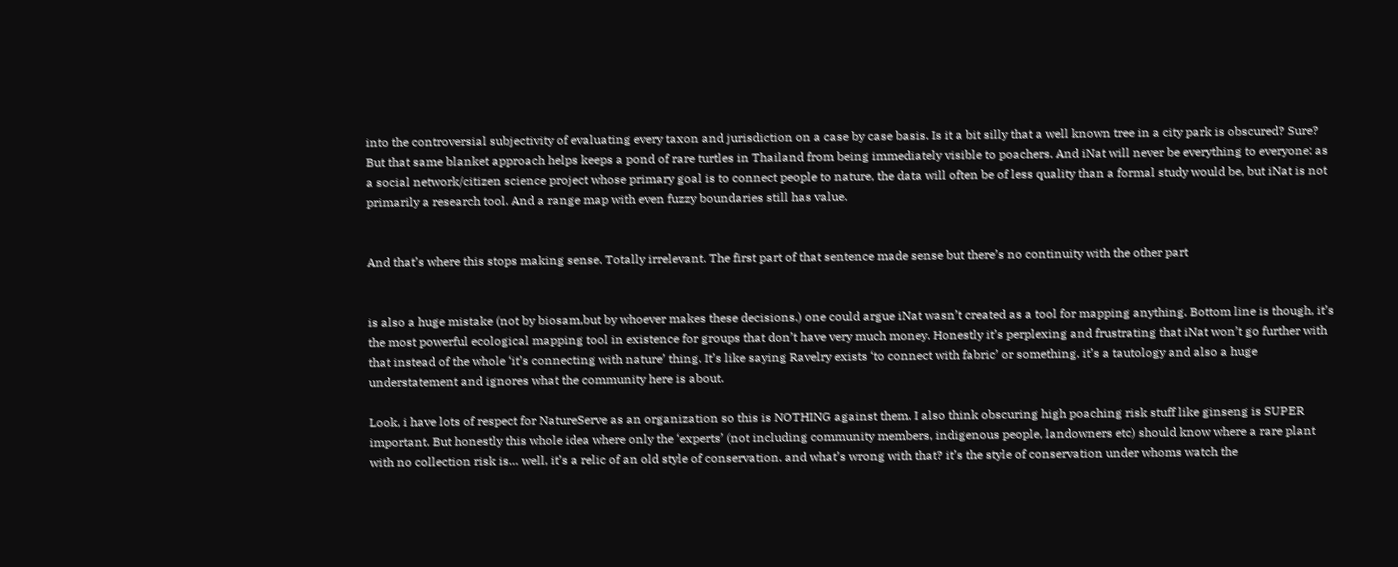into the controversial subjectivity of evaluating every taxon and jurisdiction on a case by case basis. Is it a bit silly that a well known tree in a city park is obscured? Sure? But that same blanket approach helps keeps a pond of rare turtles in Thailand from being immediately visible to poachers. And iNat will never be everything to everyone: as a social network/citizen science project whose primary goal is to connect people to nature, the data will often be of less quality than a formal study would be, but iNat is not primarily a research tool. And a range map with even fuzzy boundaries still has value.


And that’s where this stops making sense. Totally irrelevant. The first part of that sentence made sense but there’s no continuity with the other part


is also a huge mistake (not by biosam,but by whoever makes these decisions.) one could argue iNat wasn’t created as a tool for mapping anything. Bottom line is though, it’s the most powerful ecological mapping tool in existence for groups that don’t have very much money. Honestly it’s perplexing and frustrating that iNat won’t go further with that instead of the whole ‘it’s connecting with nature’ thing. It’s like saying Ravelry exists ‘to connect with fabric’ or something. it’s a tautology and also a huge understatement and ignores what the community here is about.

Look, i have lots of respect for NatureServe as an organization so this is NOTHING against them. I also think obscuring high poaching risk stuff like ginseng is SUPER important. But honestly this whole idea where only the ‘experts’ (not including community members, indigenous people, landowners etc) should know where a rare plant with no collection risk is… well, it’s a relic of an old style of conservation. and what’s wrong with that? it’s the style of conservation under whoms watch the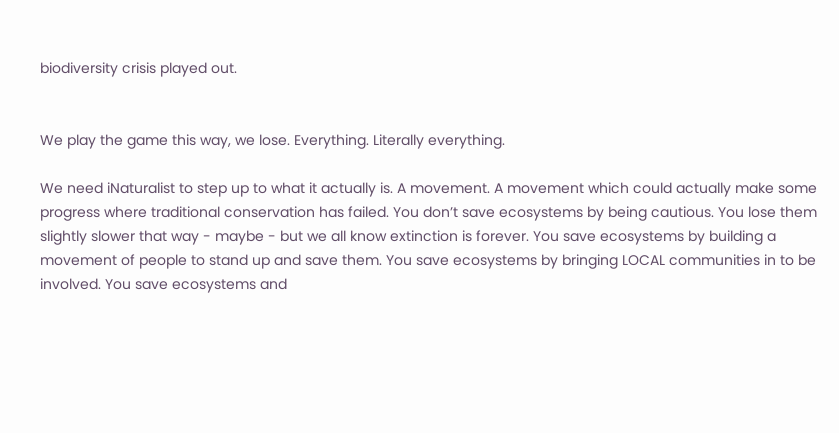biodiversity crisis played out.


We play the game this way, we lose. Everything. Literally everything.

We need iNaturalist to step up to what it actually is. A movement. A movement which could actually make some progress where traditional conservation has failed. You don’t save ecosystems by being cautious. You lose them slightly slower that way - maybe - but we all know extinction is forever. You save ecosystems by building a movement of people to stand up and save them. You save ecosystems by bringing LOCAL communities in to be involved. You save ecosystems and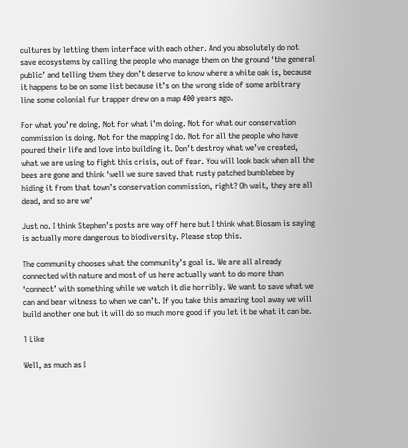cultures by letting them interface with each other. And you absolutely do not save ecosystems by calling the people who manage them on the ground ‘the general public’ and telling them they don’t deserve to know where a white oak is, because it happens to be on some list because it’s on the wrong side of some arbitrary line some colonial fur trapper drew on a map 400 years ago.

For what you’re doing. Not for what i’m doing. Not for what our conservation commission is doing. Not for the mapping I do. Not for all the people who have poured their life and love into building it. Don’t destroy what we’ve created, what we are using to fight this crisis, out of fear. You will look back when all the bees are gone and think ‘well we sure saved that rusty patched bumblebee by hiding it from that town’s conservation commission, right? Oh wait, they are all dead, and so are we’

Just no. I think Stephen’s posts are way off here but I think what Biosam is saying is actually more dangerous to biodiversity. Please stop this.

The community chooses what the community’s goal is. We are all already connected with nature and most of us here actually want to do more than ‘connect’ with something while we watch it die horribly. We want to save what we can and bear witness to when we can’t. If you take this amazing tool away we will build another one but it will do so much more good if you let it be what it can be.

1 Like

Well, as much as I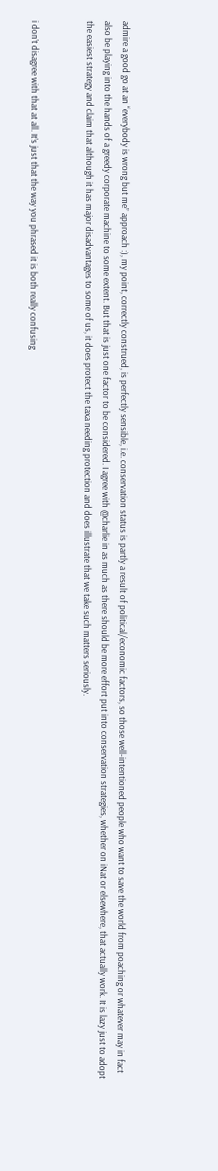admire a good go at an “everybody is wrong but me” approach :), my point, correctly construed, is perfectly sensible, i.e. conservation status is partly a result of political/economic factors, so those well-intentioned people who want to save the world from poaching or whatever may in fact also be playing into the hands of a greedy corporate machine to some extent. But that is just one factor to be considered. I agree with @charlie in as much as there should be more effort put into conservation strategies, whether on iNat or elsewhere, that actually work. It is lazy just to adopt the easiest strategy and claim that although it has major disadvantages to some of us, it does protect the taxa needing protection and does illustrate that we take such matters seriously.


i don’t disagree with that at all. It’s just that the way you phrased it is both really confusing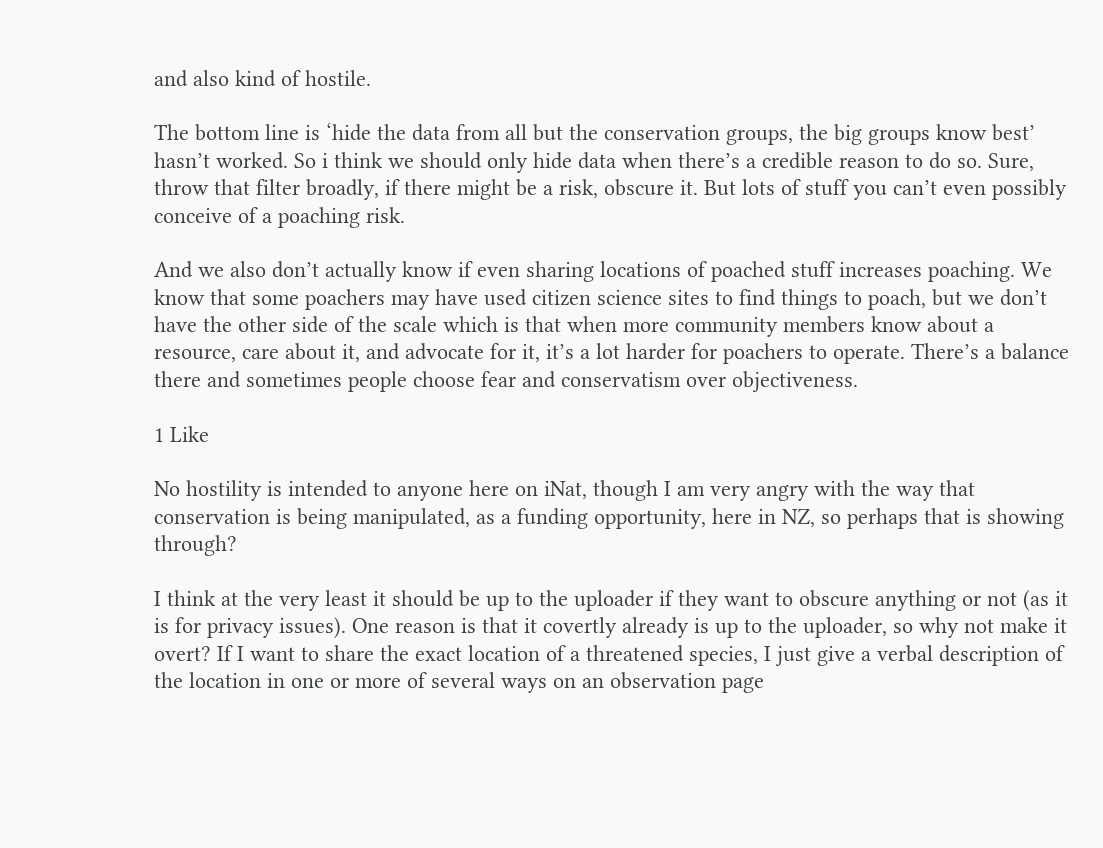and also kind of hostile.

The bottom line is ‘hide the data from all but the conservation groups, the big groups know best’ hasn’t worked. So i think we should only hide data when there’s a credible reason to do so. Sure, throw that filter broadly, if there might be a risk, obscure it. But lots of stuff you can’t even possibly conceive of a poaching risk.

And we also don’t actually know if even sharing locations of poached stuff increases poaching. We know that some poachers may have used citizen science sites to find things to poach, but we don’t have the other side of the scale which is that when more community members know about a resource, care about it, and advocate for it, it’s a lot harder for poachers to operate. There’s a balance there and sometimes people choose fear and conservatism over objectiveness.

1 Like

No hostility is intended to anyone here on iNat, though I am very angry with the way that conservation is being manipulated, as a funding opportunity, here in NZ, so perhaps that is showing through?

I think at the very least it should be up to the uploader if they want to obscure anything or not (as it is for privacy issues). One reason is that it covertly already is up to the uploader, so why not make it overt? If I want to share the exact location of a threatened species, I just give a verbal description of the location in one or more of several ways on an observation page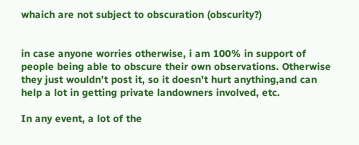whaich are not subject to obscuration (obscurity?)


in case anyone worries otherwise, i am 100% in support of people being able to obscure their own observations. Otherwise they just wouldn’t post it, so it doesn’t hurt anything,and can help a lot in getting private landowners involved, etc.

In any event, a lot of the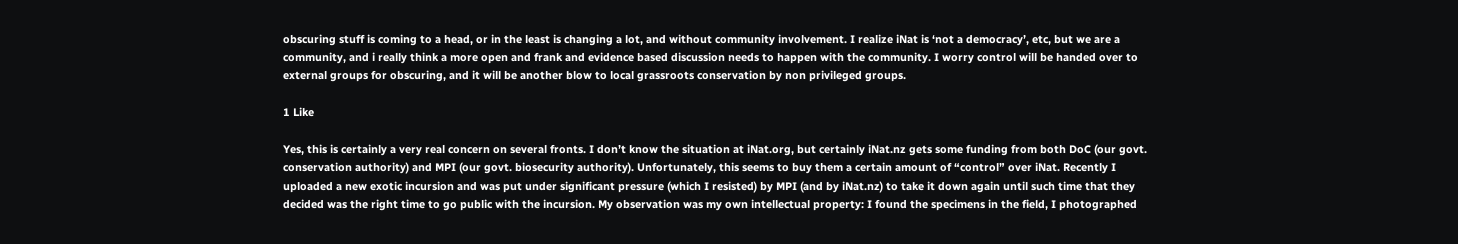obscuring stuff is coming to a head, or in the least is changing a lot, and without community involvement. I realize iNat is ‘not a democracy’, etc, but we are a community, and i really think a more open and frank and evidence based discussion needs to happen with the community. I worry control will be handed over to external groups for obscuring, and it will be another blow to local grassroots conservation by non privileged groups.

1 Like

Yes, this is certainly a very real concern on several fronts. I don’t know the situation at iNat.org, but certainly iNat.nz gets some funding from both DoC (our govt. conservation authority) and MPI (our govt. biosecurity authority). Unfortunately, this seems to buy them a certain amount of “control” over iNat. Recently I uploaded a new exotic incursion and was put under significant pressure (which I resisted) by MPI (and by iNat.nz) to take it down again until such time that they decided was the right time to go public with the incursion. My observation was my own intellectual property: I found the specimens in the field, I photographed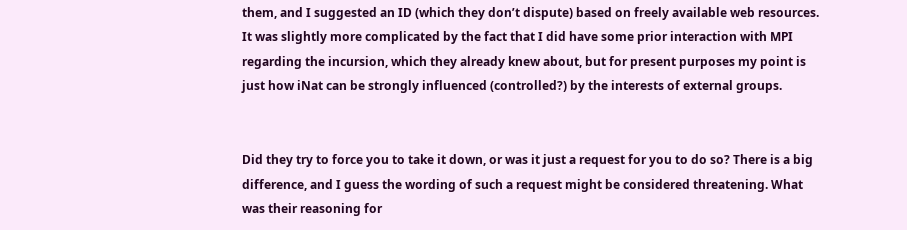them, and I suggested an ID (which they don’t dispute) based on freely available web resources. It was slightly more complicated by the fact that I did have some prior interaction with MPI regarding the incursion, which they already knew about, but for present purposes my point is just how iNat can be strongly influenced (controlled?) by the interests of external groups.


Did they try to force you to take it down, or was it just a request for you to do so? There is a big difference, and I guess the wording of such a request might be considered threatening. What was their reasoning for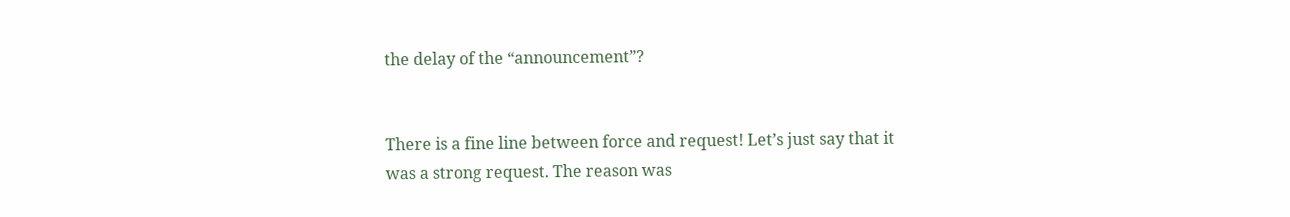the delay of the “announcement”?


There is a fine line between force and request! Let’s just say that it was a strong request. The reason was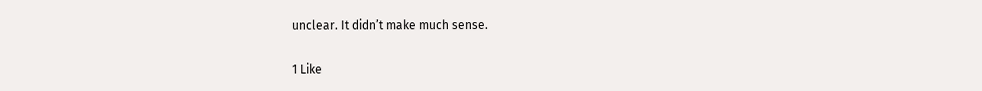unclear. It didn’t make much sense.

1 Like